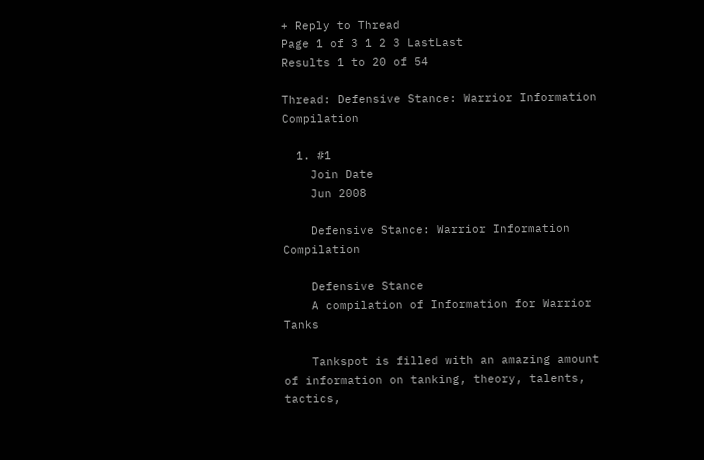+ Reply to Thread
Page 1 of 3 1 2 3 LastLast
Results 1 to 20 of 54

Thread: Defensive Stance: Warrior Information Compilation

  1. #1
    Join Date
    Jun 2008

    Defensive Stance: Warrior Information Compilation

    Defensive Stance
    A compilation of Information for Warrior Tanks

    Tankspot is filled with an amazing amount of information on tanking, theory, talents, tactics,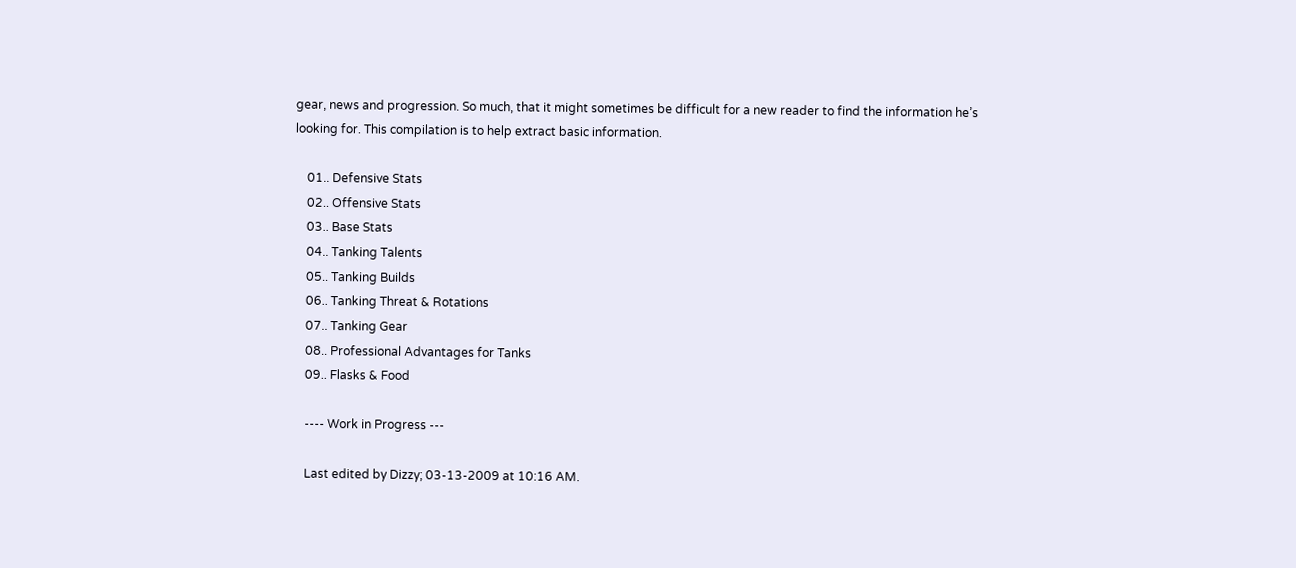gear, news and progression. So much, that it might sometimes be difficult for a new reader to find the information he’s looking for. This compilation is to help extract basic information.

    01.. Defensive Stats
    02.. Offensive Stats
    03.. Base Stats
    04.. Tanking Talents
    05.. Tanking Builds
    06.. Tanking Threat & Rotations
    07.. Tanking Gear
    08.. Professional Advantages for Tanks
    09.. Flasks & Food

    ---- Work in Progress ---

    Last edited by Dizzy; 03-13-2009 at 10:16 AM.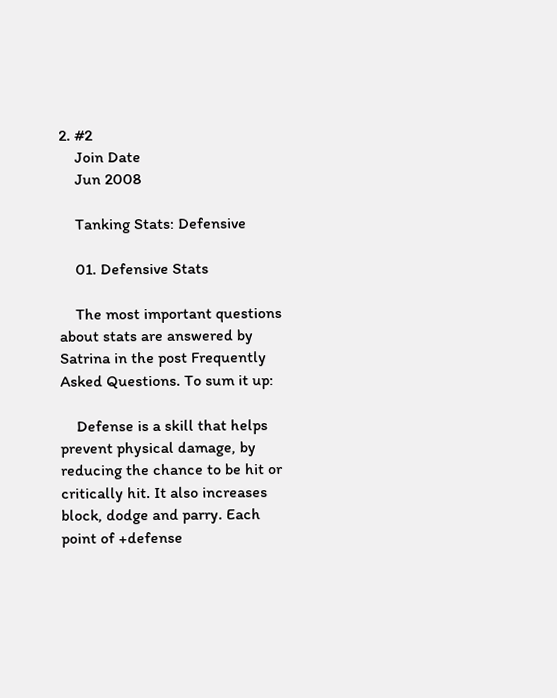2. #2
    Join Date
    Jun 2008

    Tanking Stats: Defensive

    01. Defensive Stats

    The most important questions about stats are answered by Satrina in the post Frequently Asked Questions. To sum it up:

    Defense is a skill that helps prevent physical damage, by reducing the chance to be hit or critically hit. It also increases block, dodge and parry. Each point of +defense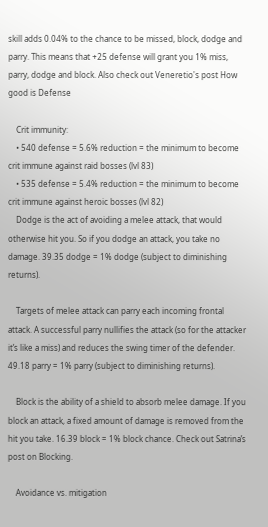skill adds 0.04% to the chance to be missed, block, dodge and parry. This means that +25 defense will grant you 1% miss, parry, dodge and block. Also check out Veneretio's post How good is Defense

    Crit immunity:
    • 540 defense = 5.6% reduction = the minimum to become crit immune against raid bosses (lvl 83)
    • 535 defense = 5.4% reduction = the minimum to become crit immune against heroic bosses (lvl 82)
    Dodge is the act of avoiding a melee attack, that would otherwise hit you. So if you dodge an attack, you take no damage. 39.35 dodge = 1% dodge (subject to diminishing returns).

    Targets of melee attack can parry each incoming frontal attack. A successful parry nullifies the attack (so for the attacker it’s like a miss) and reduces the swing timer of the defender. 49.18 parry = 1% parry (subject to diminishing returns).

    Block is the ability of a shield to absorb melee damage. If you block an attack, a fixed amount of damage is removed from the hit you take. 16.39 block = 1% block chance. Check out Satrina’s post on Blocking.

    Avoidance vs. mitigation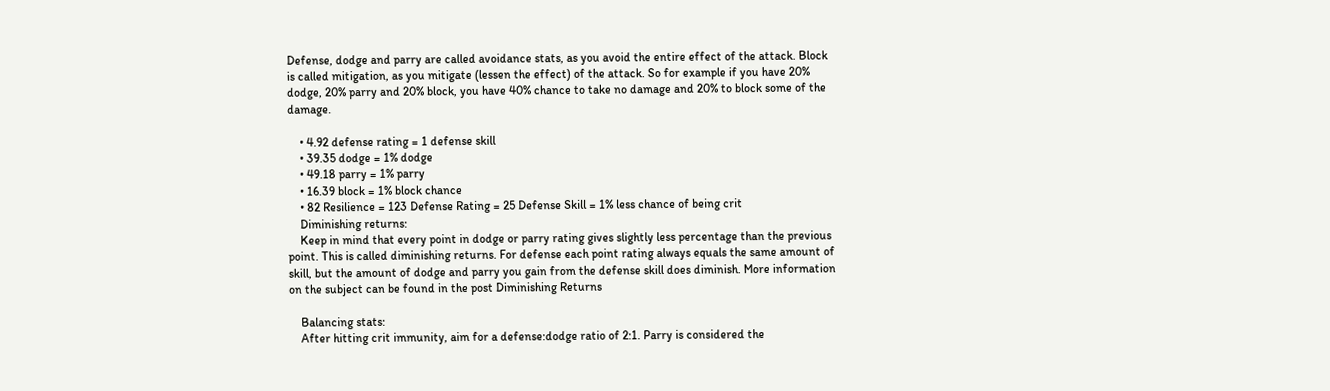Defense, dodge and parry are called avoidance stats, as you avoid the entire effect of the attack. Block is called mitigation, as you mitigate (lessen the effect) of the attack. So for example if you have 20% dodge, 20% parry and 20% block, you have 40% chance to take no damage and 20% to block some of the damage.

    • 4.92 defense rating = 1 defense skill
    • 39.35 dodge = 1% dodge
    • 49.18 parry = 1% parry
    • 16.39 block = 1% block chance
    • 82 Resilience = 123 Defense Rating = 25 Defense Skill = 1% less chance of being crit
    Diminishing returns:
    Keep in mind that every point in dodge or parry rating gives slightly less percentage than the previous point. This is called diminishing returns. For defense each point rating always equals the same amount of skill, but the amount of dodge and parry you gain from the defense skill does diminish. More information on the subject can be found in the post Diminishing Returns

    Balancing stats:
    After hitting crit immunity, aim for a defense:dodge ratio of 2:1. Parry is considered the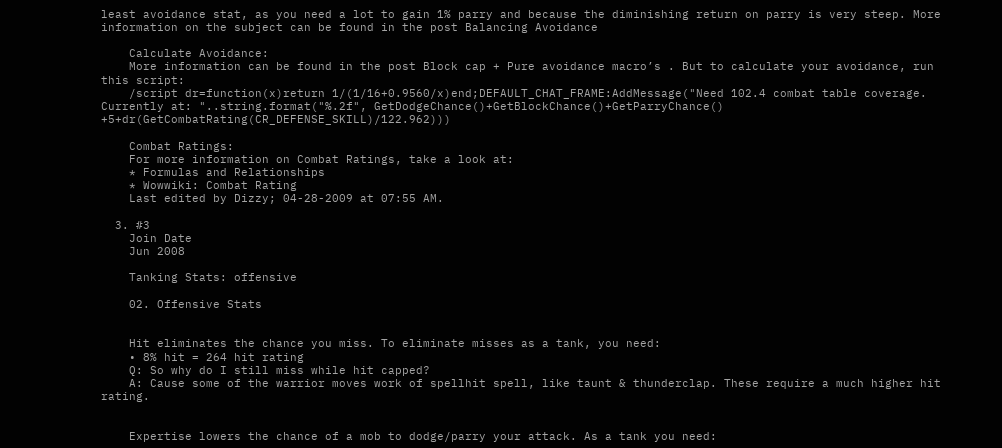least avoidance stat, as you need a lot to gain 1% parry and because the diminishing return on parry is very steep. More information on the subject can be found in the post Balancing Avoidance

    Calculate Avoidance:
    More information can be found in the post Block cap + Pure avoidance macro’s . But to calculate your avoidance, run this script:
    /script dr=function(x)return 1/(1/16+0.9560/x)end;DEFAULT_CHAT_FRAME:AddMessage("Need 102.4 combat table coverage. Currently at: "..string.format("%.2f", GetDodgeChance()+GetBlockChance()+GetParryChance() +5+dr(GetCombatRating(CR_DEFENSE_SKILL)/122.962)))

    Combat Ratings:
    For more information on Combat Ratings, take a look at:
    * Formulas and Relationships
    * Wowwiki: Combat Rating
    Last edited by Dizzy; 04-28-2009 at 07:55 AM.

  3. #3
    Join Date
    Jun 2008

    Tanking Stats: offensive

    02. Offensive Stats


    Hit eliminates the chance you miss. To eliminate misses as a tank, you need:
    • 8% hit = 264 hit rating
    Q: So why do I still miss while hit capped?
    A: Cause some of the warrior moves work of spellhit spell, like taunt & thunderclap. These require a much higher hit rating.


    Expertise lowers the chance of a mob to dodge/parry your attack. As a tank you need: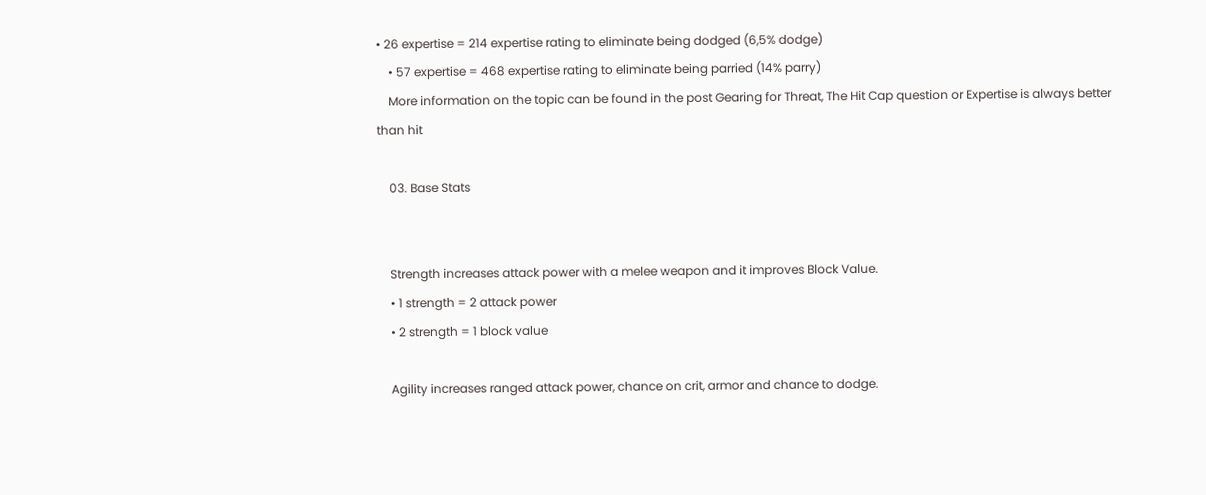• 26 expertise = 214 expertise rating to eliminate being dodged (6,5% dodge)
    • 57 expertise = 468 expertise rating to eliminate being parried (14% parry)
    More information on the topic can be found in the post Gearing for Threat, The Hit Cap question or Expertise is always better than hit

    03. Base Stats


    Strength increases attack power with a melee weapon and it improves Block Value.
    • 1 strength = 2 attack power
    • 2 strength = 1 block value

    Agility increases ranged attack power, chance on crit, armor and chance to dodge.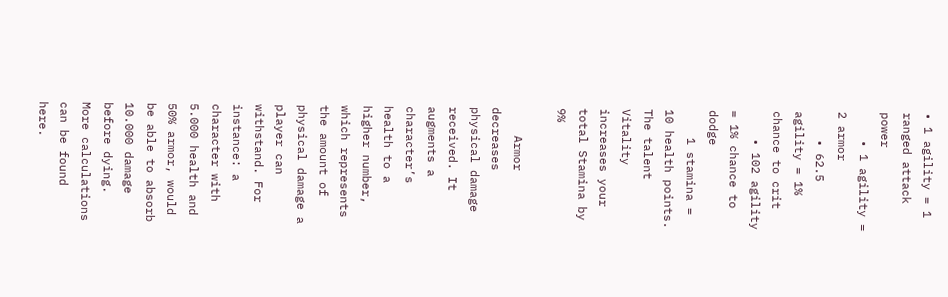• 1 agility = 1 ranged attack power
    • 1 agility = 2 armor
    • 62.5 agility = 1% chance to crit
    • 102 agility = 1% chance to dodge
    1 stamina = 10 health points. The talent Vitality increases your total Stamina by 9%

    Armor decreases physical damage received. It augments a character’s health to a higher number, which represents the amount of physical damage a player can withstand. For instance: a character with 5.000 health and 50% armor, would be able to absorb 10.000 damage before dying. More calculations can be found here.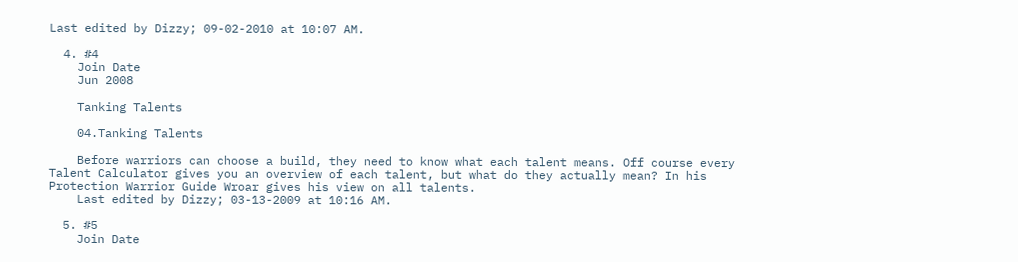Last edited by Dizzy; 09-02-2010 at 10:07 AM.

  4. #4
    Join Date
    Jun 2008

    Tanking Talents

    04.Tanking Talents

    Before warriors can choose a build, they need to know what each talent means. Off course every Talent Calculator gives you an overview of each talent, but what do they actually mean? In his Protection Warrior Guide Wroar gives his view on all talents.
    Last edited by Dizzy; 03-13-2009 at 10:16 AM.

  5. #5
    Join Date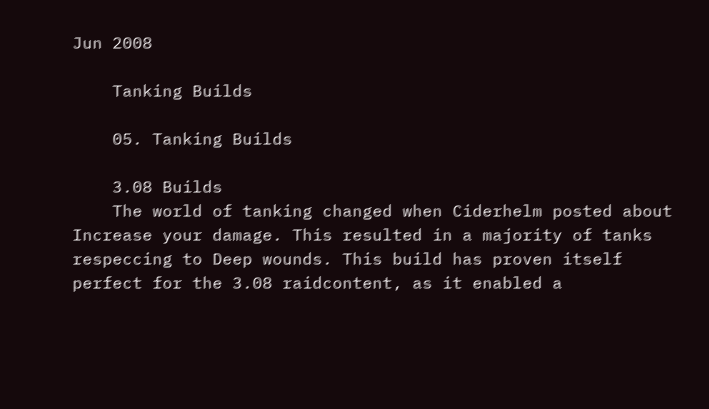Jun 2008

    Tanking Builds

    05. Tanking Builds

    3.08 Builds
    The world of tanking changed when Ciderhelm posted about Increase your damage. This resulted in a majority of tanks respeccing to Deep wounds. This build has proven itself perfect for the 3.08 raidcontent, as it enabled a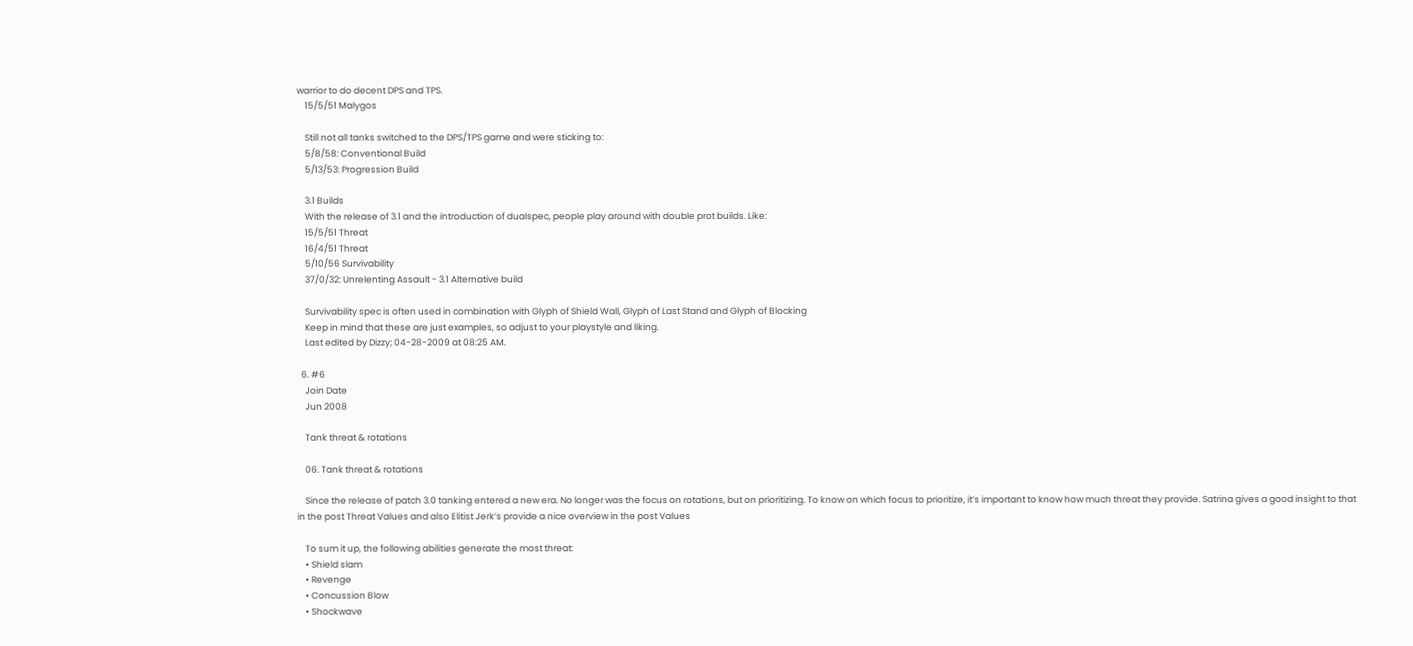warrior to do decent DPS and TPS.
    15/5/51 Malygos

    Still not all tanks switched to the DPS/TPS game and were sticking to:
    5/8/58: Conventional Build
    5/13/53: Progression Build

    3.1 Builds
    With the release of 3.1 and the introduction of dualspec, people play around with double prot builds. Like:
    15/5/51 Threat
    16/4/51 Threat
    5/10/56 Survivability
    37/0/32: Unrelenting Assault - 3.1 Alternative build

    Survivability spec is often used in combination with Glyph of Shield Wall, Glyph of Last Stand and Glyph of Blocking
    Keep in mind that these are just examples, so adjust to your playstyle and liking.
    Last edited by Dizzy; 04-28-2009 at 08:25 AM.

  6. #6
    Join Date
    Jun 2008

    Tank threat & rotations

    06. Tank threat & rotations

    Since the release of patch 3.0 tanking entered a new era. No longer was the focus on rotations, but on prioritizing. To know on which focus to prioritize, it’s important to know how much threat they provide. Satrina gives a good insight to that in the post Threat Values and also Elitist Jerk’s provide a nice overview in the post Values

    To sum it up, the following abilities generate the most threat:
    • Shield slam
    • Revenge
    • Concussion Blow
    • Shockwave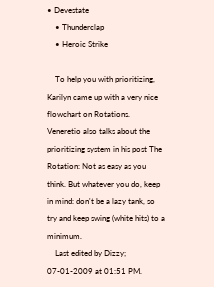• Devestate
    • Thunderclap
    • Heroic Strike

    To help you with prioritizing, Karilyn came up with a very nice flowchart on Rotations. Veneretio also talks about the prioritizing system in his post The Rotation: Not as easy as you think. But whatever you do, keep in mind: don't be a lazy tank, so try and keep swing (white hits) to a minimum.
    Last edited by Dizzy; 07-01-2009 at 01:51 PM.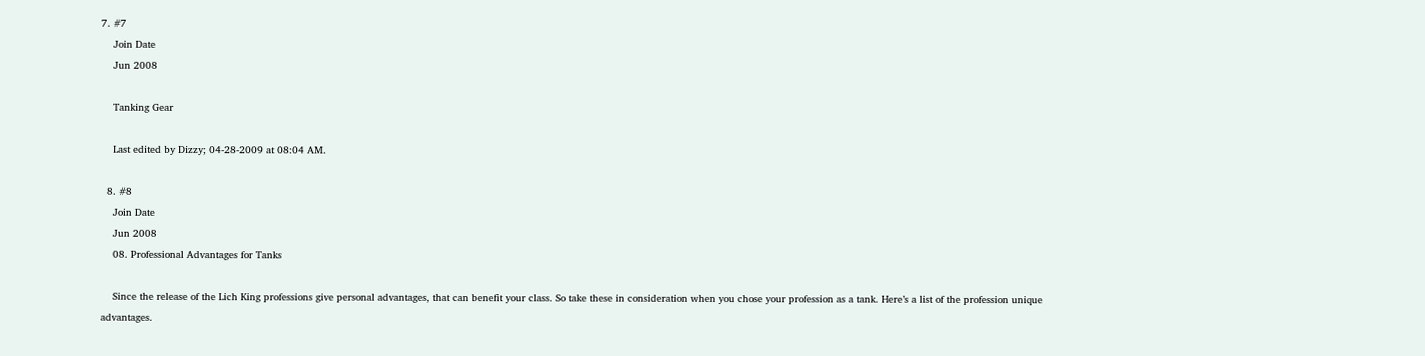7. #7
    Join Date
    Jun 2008

    Tanking Gear

    Last edited by Dizzy; 04-28-2009 at 08:04 AM.

  8. #8
    Join Date
    Jun 2008
    08. Professional Advantages for Tanks

    Since the release of the Lich King professions give personal advantages, that can benefit your class. So take these in consideration when you chose your profession as a tank. Here’s a list of the profession unique advantages.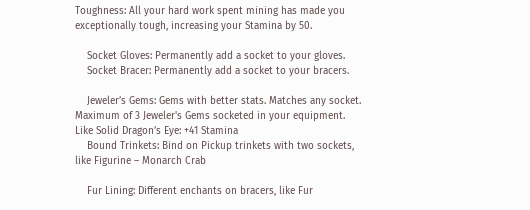Toughness: All your hard work spent mining has made you exceptionally tough, increasing your Stamina by 50.

    Socket Gloves: Permanently add a socket to your gloves.
    Socket Bracer: Permanently add a socket to your bracers.

    Jeweler’s Gems: Gems with better stats. Matches any socket. Maximum of 3 Jeweler's Gems socketed in your equipment. Like Solid Dragon’s Eye: +41 Stamina
    Bound Trinkets: Bind on Pickup trinkets with two sockets, like Figurine – Monarch Crab

    Fur Lining: Different enchants on bracers, like Fur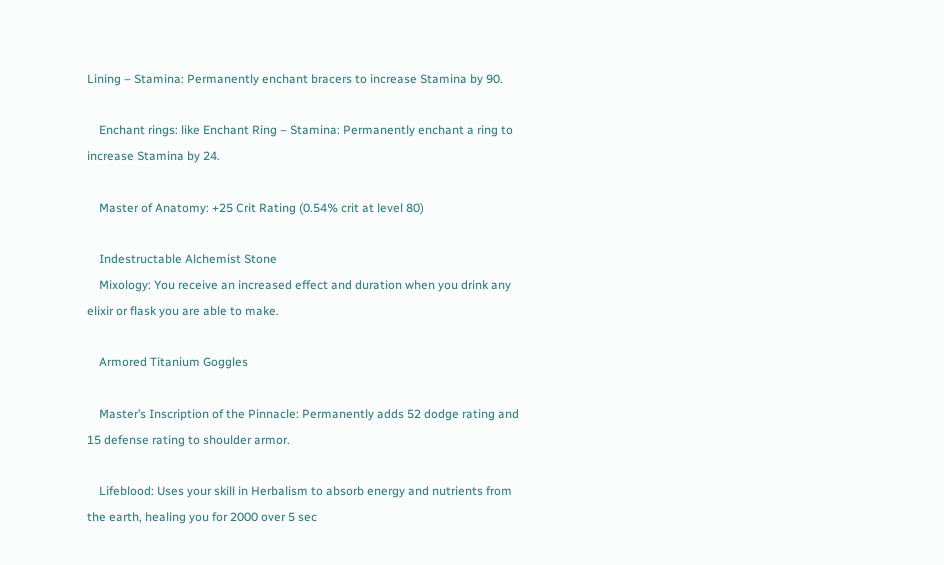Lining – Stamina: Permanently enchant bracers to increase Stamina by 90.

    Enchant rings: like Enchant Ring – Stamina: Permanently enchant a ring to increase Stamina by 24.

    Master of Anatomy: +25 Crit Rating (0.54% crit at level 80)

    Indestructable Alchemist Stone
    Mixology: You receive an increased effect and duration when you drink any elixir or flask you are able to make.

    Armored Titanium Goggles

    Master’s Inscription of the Pinnacle: Permanently adds 52 dodge rating and 15 defense rating to shoulder armor.

    Lifeblood: Uses your skill in Herbalism to absorb energy and nutrients from the earth, healing you for 2000 over 5 sec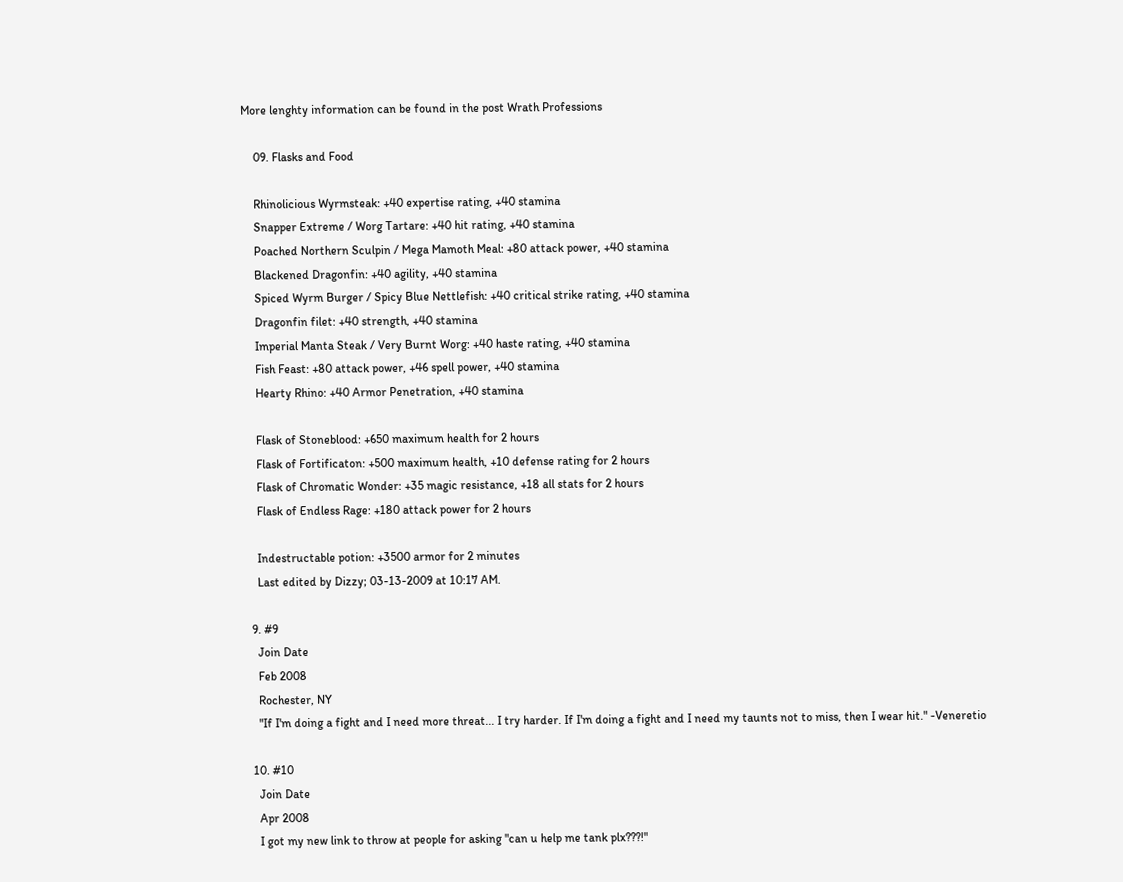More lenghty information can be found in the post Wrath Professions

    09. Flasks and Food

    Rhinolicious Wyrmsteak: +40 expertise rating, +40 stamina
    Snapper Extreme / Worg Tartare: +40 hit rating, +40 stamina
    Poached Northern Sculpin / Mega Mamoth Meal: +80 attack power, +40 stamina
    Blackened Dragonfin: +40 agility, +40 stamina
    Spiced Wyrm Burger / Spicy Blue Nettlefish: +40 critical strike rating, +40 stamina
    Dragonfin filet: +40 strength, +40 stamina
    Imperial Manta Steak / Very Burnt Worg: +40 haste rating, +40 stamina
    Fish Feast: +80 attack power, +46 spell power, +40 stamina
    Hearty Rhino: +40 Armor Penetration, +40 stamina

    Flask of Stoneblood: +650 maximum health for 2 hours
    Flask of Fortificaton: +500 maximum health, +10 defense rating for 2 hours
    Flask of Chromatic Wonder: +35 magic resistance, +18 all stats for 2 hours
    Flask of Endless Rage: +180 attack power for 2 hours

    Indestructable potion: +3500 armor for 2 minutes
    Last edited by Dizzy; 03-13-2009 at 10:17 AM.

  9. #9
    Join Date
    Feb 2008
    Rochester, NY
    "If I'm doing a fight and I need more threat... I try harder. If I'm doing a fight and I need my taunts not to miss, then I wear hit." -Veneretio

  10. #10
    Join Date
    Apr 2008
    I got my new link to throw at people for asking "can u help me tank plx???!"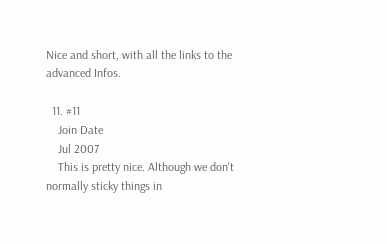Nice and short, with all the links to the advanced Infos.

  11. #11
    Join Date
    Jul 2007
    This is pretty nice. Although we don't normally sticky things in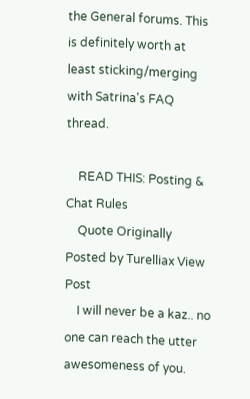the General forums. This is definitely worth at least sticking/merging with Satrina's FAQ thread.

    READ THIS: Posting & Chat Rules
    Quote Originally Posted by Turelliax View Post
    I will never be a kaz.. no one can reach the utter awesomeness of you.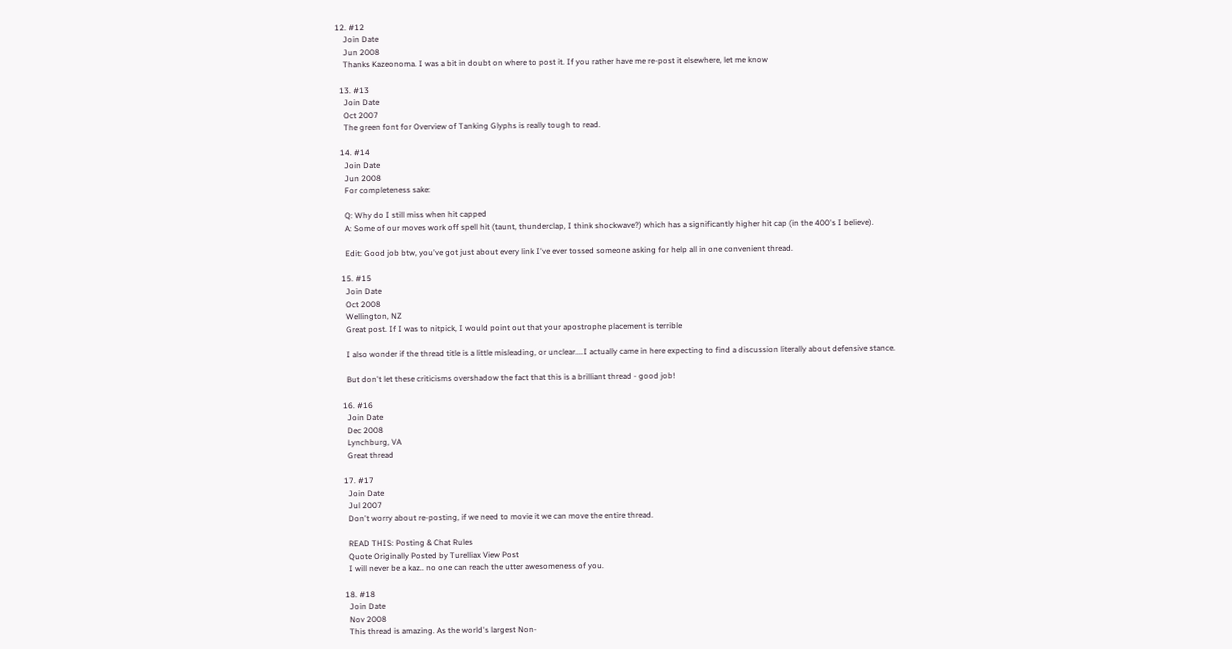12. #12
    Join Date
    Jun 2008
    Thanks Kazeonoma. I was a bit in doubt on where to post it. If you rather have me re-post it elsewhere, let me know

  13. #13
    Join Date
    Oct 2007
    The green font for Overview of Tanking Glyphs is really tough to read.

  14. #14
    Join Date
    Jun 2008
    For completeness sake:

    Q: Why do I still miss when hit capped
    A: Some of our moves work off spell hit (taunt, thunderclap, I think shockwave?) which has a significantly higher hit cap (in the 400's I believe).

    Edit: Good job btw, you've got just about every link I've ever tossed someone asking for help all in one convenient thread.

  15. #15
    Join Date
    Oct 2008
    Wellington, NZ
    Great post. If I was to nitpick, I would point out that your apostrophe placement is terrible

    I also wonder if the thread title is a little misleading, or unclear....I actually came in here expecting to find a discussion literally about defensive stance.

    But don't let these criticisms overshadow the fact that this is a brilliant thread - good job!

  16. #16
    Join Date
    Dec 2008
    Lynchburg, VA
    Great thread

  17. #17
    Join Date
    Jul 2007
    Don't worry about re-posting, if we need to movie it we can move the entire thread.

    READ THIS: Posting & Chat Rules
    Quote Originally Posted by Turelliax View Post
    I will never be a kaz.. no one can reach the utter awesomeness of you.

  18. #18
    Join Date
    Nov 2008
    This thread is amazing. As the world's largest Non-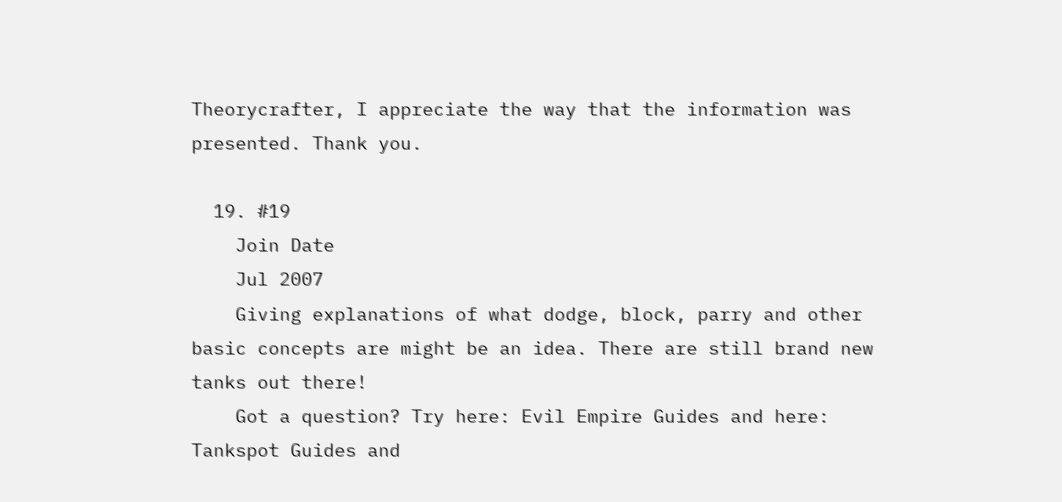Theorycrafter, I appreciate the way that the information was presented. Thank you.

  19. #19
    Join Date
    Jul 2007
    Giving explanations of what dodge, block, parry and other basic concepts are might be an idea. There are still brand new tanks out there!
    Got a question? Try here: Evil Empire Guides and here: Tankspot Guides and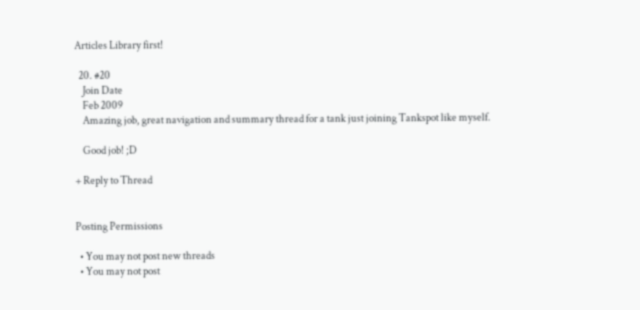Articles Library first!

  20. #20
    Join Date
    Feb 2009
    Amazing job, great navigation and summary thread for a tank just joining Tankspot like myself.

    Good job! ;D

+ Reply to Thread


Posting Permissions

  • You may not post new threads
  • You may not post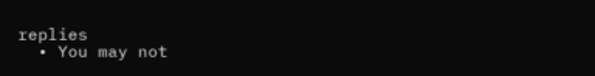replies
  • You may not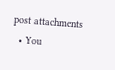post attachments
  • You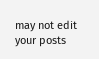may not edit your posts